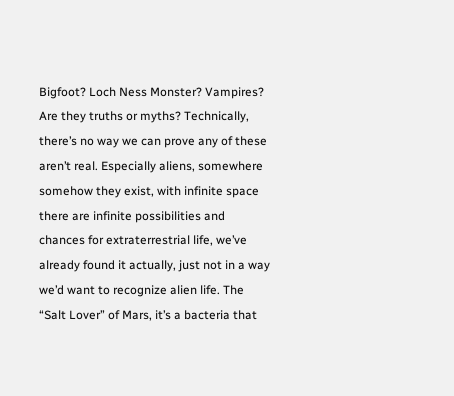Bigfoot? Loch Ness Monster? Vampires? Are they truths or myths? Technically, there’s no way we can prove any of these aren’t real. Especially aliens, somewhere somehow they exist, with infinite space there are infinite possibilities and chances for extraterrestrial life, we’ve already found it actually, just not in a way we’d want to recognize alien life. The “Salt Lover” of Mars, it’s a bacteria that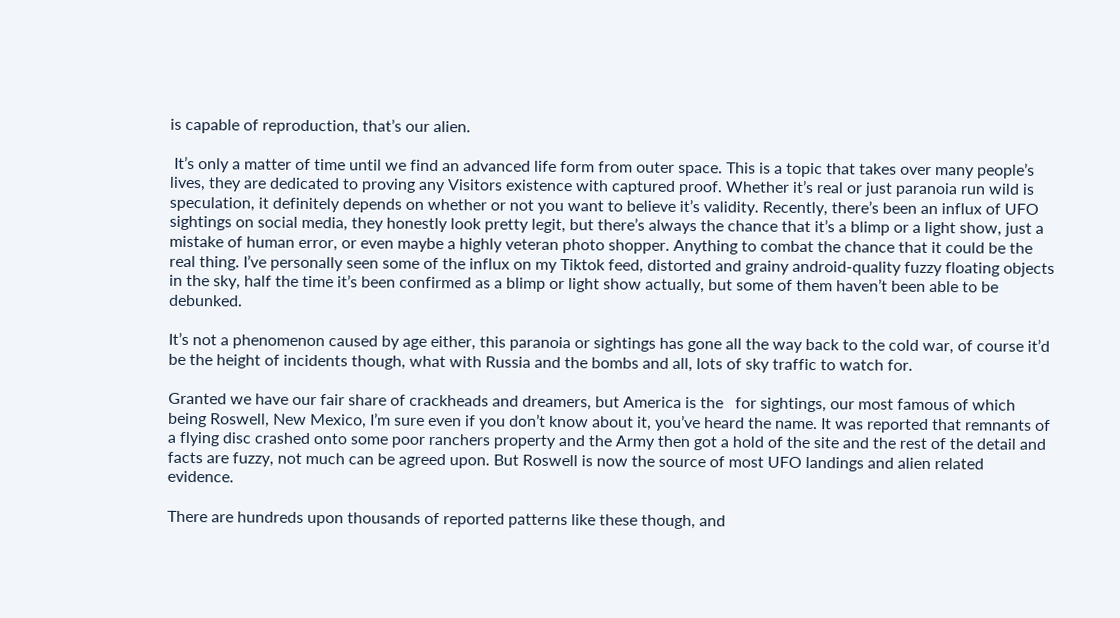is capable of reproduction, that’s our alien.

 It’s only a matter of time until we find an advanced life form from outer space. This is a topic that takes over many people’s lives, they are dedicated to proving any Visitors existence with captured proof. Whether it’s real or just paranoia run wild is speculation, it definitely depends on whether or not you want to believe it’s validity. Recently, there’s been an influx of UFO sightings on social media, they honestly look pretty legit, but there’s always the chance that it’s a blimp or a light show, just a mistake of human error, or even maybe a highly veteran photo shopper. Anything to combat the chance that it could be the real thing. I’ve personally seen some of the influx on my Tiktok feed, distorted and grainy android-quality fuzzy floating objects in the sky, half the time it’s been confirmed as a blimp or light show actually, but some of them haven’t been able to be debunked.

It’s not a phenomenon caused by age either, this paranoia or sightings has gone all the way back to the cold war, of course it’d be the height of incidents though, what with Russia and the bombs and all, lots of sky traffic to watch for.

Granted we have our fair share of crackheads and dreamers, but America is the   for sightings, our most famous of which being Roswell, New Mexico, I’m sure even if you don’t know about it, you’ve heard the name. It was reported that remnants of a flying disc crashed onto some poor ranchers property and the Army then got a hold of the site and the rest of the detail and facts are fuzzy, not much can be agreed upon. But Roswell is now the source of most UFO landings and alien related evidence.

There are hundreds upon thousands of reported patterns like these though, and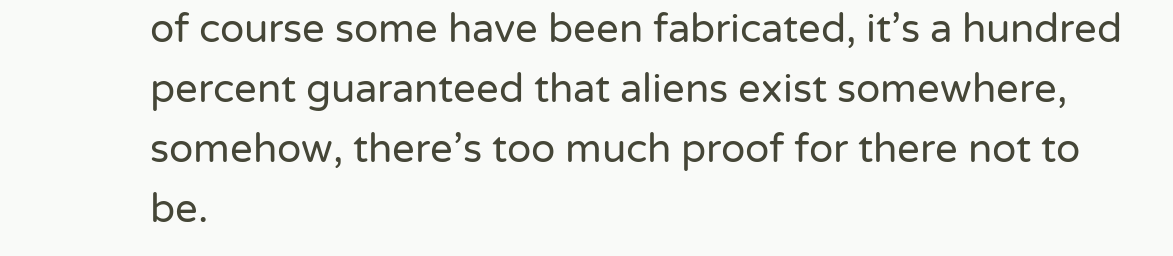of course some have been fabricated, it’s a hundred percent guaranteed that aliens exist somewhere, somehow, there’s too much proof for there not to be.